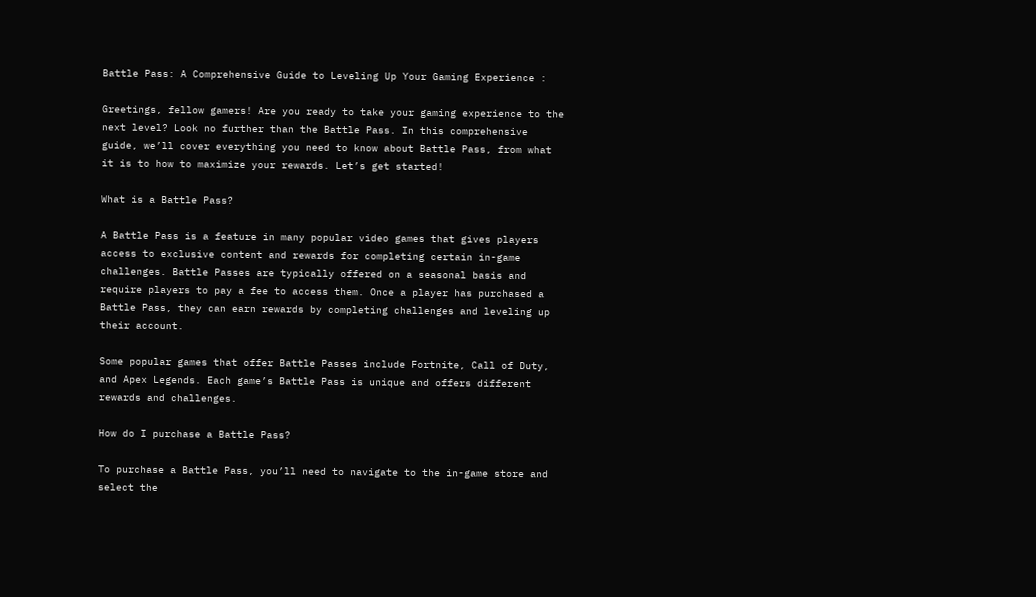Battle Pass: A Comprehensive Guide to Leveling Up Your Gaming Experience :

Greetings, fellow gamers! Are you ready to take your gaming experience to the next level? Look no further than the Battle Pass. In this comprehensive guide, we’ll cover everything you need to know about Battle Pass, from what it is to how to maximize your rewards. Let’s get started!

What is a Battle Pass?

A Battle Pass is a feature in many popular video games that gives players access to exclusive content and rewards for completing certain in-game challenges. Battle Passes are typically offered on a seasonal basis and require players to pay a fee to access them. Once a player has purchased a Battle Pass, they can earn rewards by completing challenges and leveling up their account.

Some popular games that offer Battle Passes include Fortnite, Call of Duty, and Apex Legends. Each game’s Battle Pass is unique and offers different rewards and challenges.

How do I purchase a Battle Pass?

To purchase a Battle Pass, you’ll need to navigate to the in-game store and select the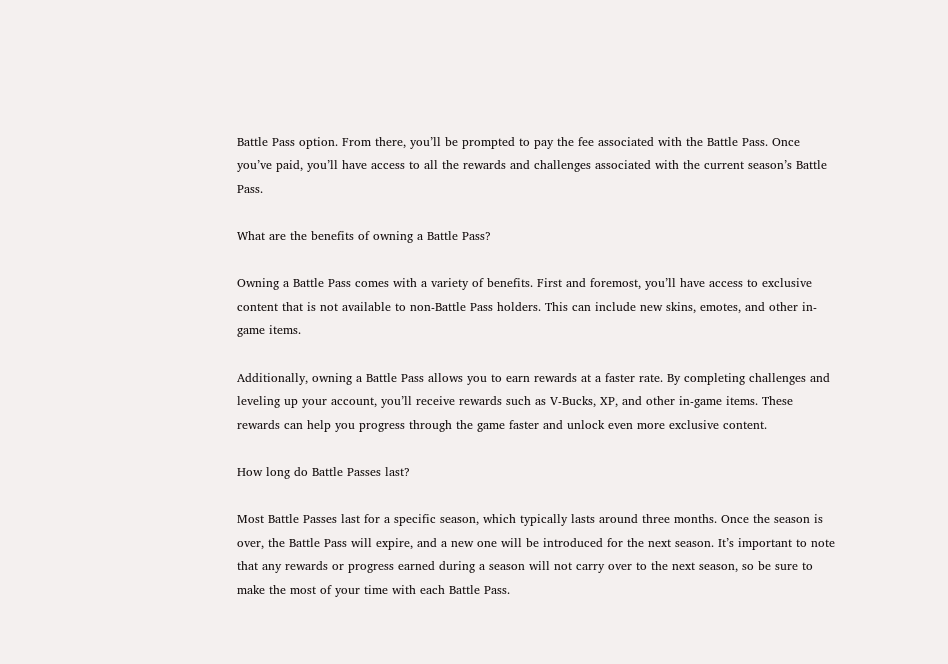Battle Pass option. From there, you’ll be prompted to pay the fee associated with the Battle Pass. Once you’ve paid, you’ll have access to all the rewards and challenges associated with the current season’s Battle Pass.

What are the benefits of owning a Battle Pass?

Owning a Battle Pass comes with a variety of benefits. First and foremost, you’ll have access to exclusive content that is not available to non-Battle Pass holders. This can include new skins, emotes, and other in-game items.

Additionally, owning a Battle Pass allows you to earn rewards at a faster rate. By completing challenges and leveling up your account, you’ll receive rewards such as V-Bucks, XP, and other in-game items. These rewards can help you progress through the game faster and unlock even more exclusive content.

How long do Battle Passes last?

Most Battle Passes last for a specific season, which typically lasts around three months. Once the season is over, the Battle Pass will expire, and a new one will be introduced for the next season. It’s important to note that any rewards or progress earned during a season will not carry over to the next season, so be sure to make the most of your time with each Battle Pass.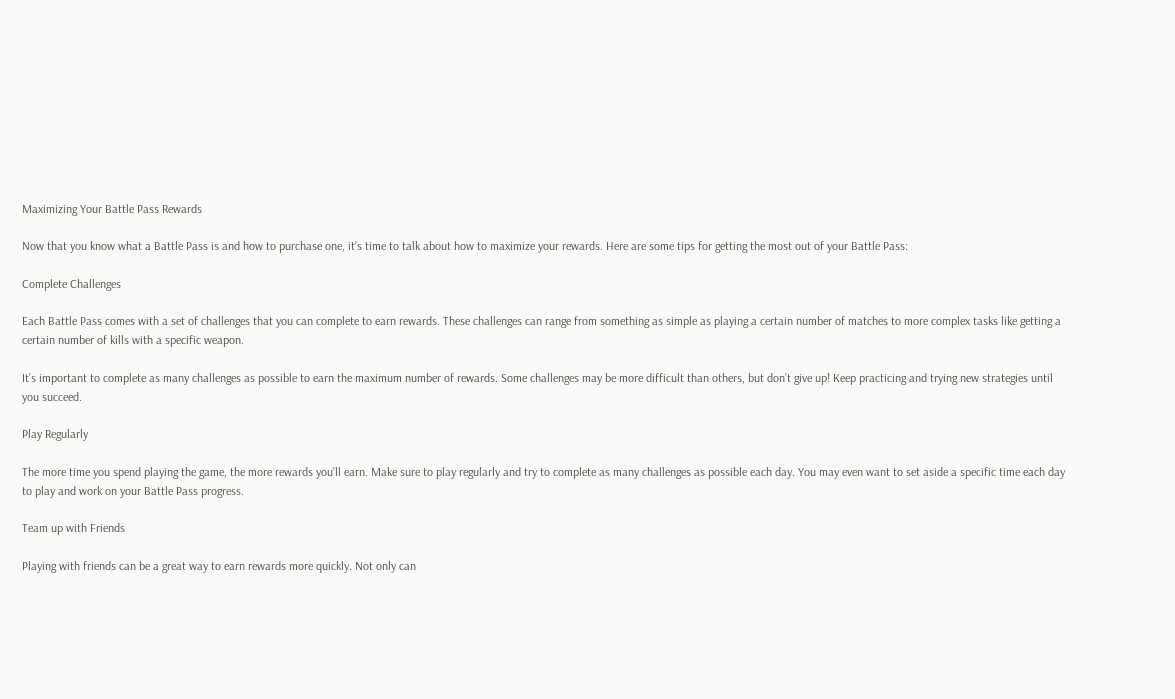Maximizing Your Battle Pass Rewards

Now that you know what a Battle Pass is and how to purchase one, it’s time to talk about how to maximize your rewards. Here are some tips for getting the most out of your Battle Pass:

Complete Challenges

Each Battle Pass comes with a set of challenges that you can complete to earn rewards. These challenges can range from something as simple as playing a certain number of matches to more complex tasks like getting a certain number of kills with a specific weapon.

It’s important to complete as many challenges as possible to earn the maximum number of rewards. Some challenges may be more difficult than others, but don’t give up! Keep practicing and trying new strategies until you succeed.

Play Regularly

The more time you spend playing the game, the more rewards you’ll earn. Make sure to play regularly and try to complete as many challenges as possible each day. You may even want to set aside a specific time each day to play and work on your Battle Pass progress.

Team up with Friends

Playing with friends can be a great way to earn rewards more quickly. Not only can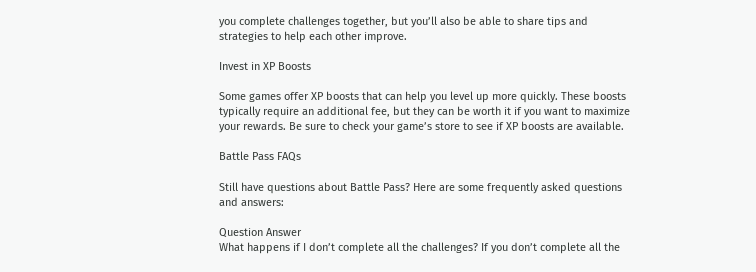you complete challenges together, but you’ll also be able to share tips and strategies to help each other improve.

Invest in XP Boosts

Some games offer XP boosts that can help you level up more quickly. These boosts typically require an additional fee, but they can be worth it if you want to maximize your rewards. Be sure to check your game’s store to see if XP boosts are available.

Battle Pass FAQs

Still have questions about Battle Pass? Here are some frequently asked questions and answers:

Question Answer
What happens if I don’t complete all the challenges? If you don’t complete all the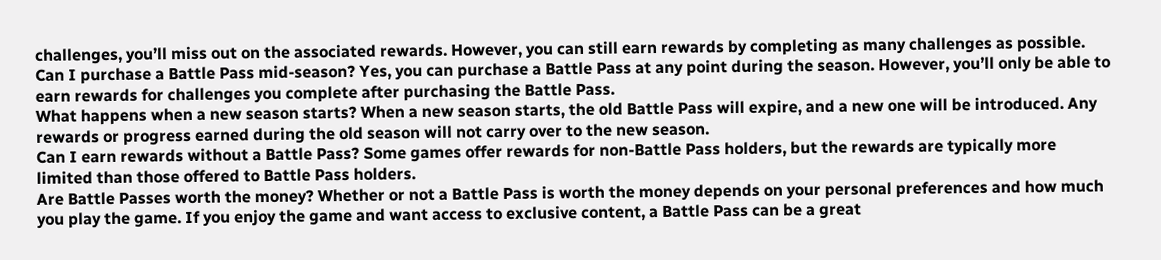challenges, you’ll miss out on the associated rewards. However, you can still earn rewards by completing as many challenges as possible.
Can I purchase a Battle Pass mid-season? Yes, you can purchase a Battle Pass at any point during the season. However, you’ll only be able to earn rewards for challenges you complete after purchasing the Battle Pass.
What happens when a new season starts? When a new season starts, the old Battle Pass will expire, and a new one will be introduced. Any rewards or progress earned during the old season will not carry over to the new season.
Can I earn rewards without a Battle Pass? Some games offer rewards for non-Battle Pass holders, but the rewards are typically more limited than those offered to Battle Pass holders.
Are Battle Passes worth the money? Whether or not a Battle Pass is worth the money depends on your personal preferences and how much you play the game. If you enjoy the game and want access to exclusive content, a Battle Pass can be a great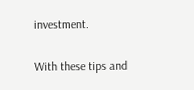investment.

With these tips and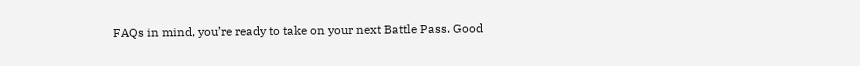FAQs in mind, you’re ready to take on your next Battle Pass. Good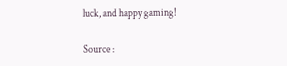luck, and happy gaming!

Source :